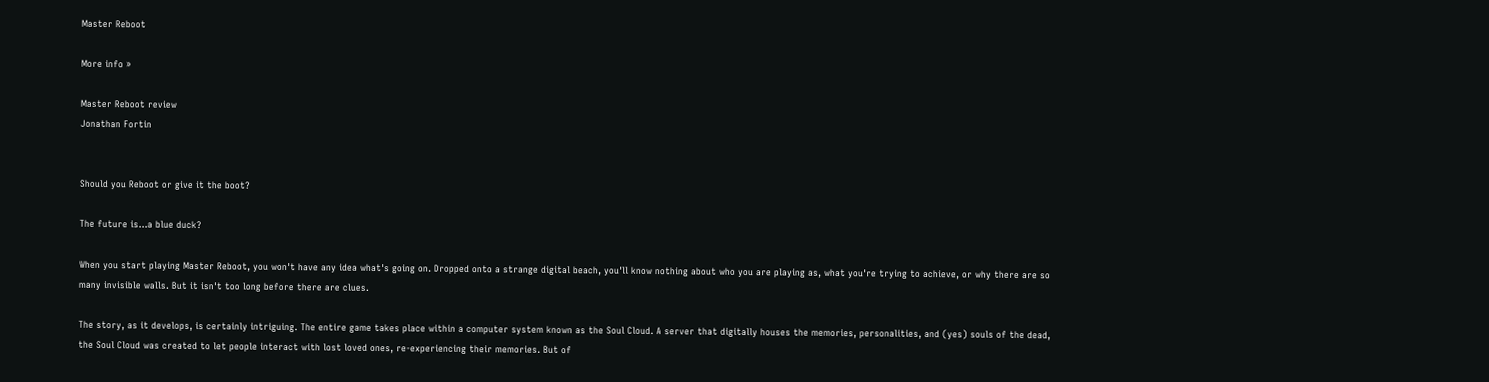Master Reboot

More info »

Master Reboot review
Jonathan Fortin


Should you Reboot or give it the boot?

The future is...a blue duck?

When you start playing Master Reboot, you won't have any idea what's going on. Dropped onto a strange digital beach, you'll know nothing about who you are playing as, what you're trying to achieve, or why there are so many invisible walls. But it isn't too long before there are clues.

The story, as it develops, is certainly intriguing. The entire game takes place within a computer system known as the Soul Cloud. A server that digitally houses the memories, personalities, and (yes) souls of the dead, the Soul Cloud was created to let people interact with lost loved ones, re-experiencing their memories. But of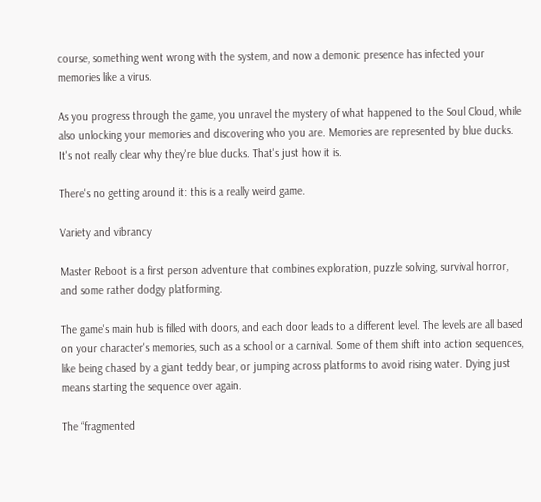course, something went wrong with the system, and now a demonic presence has infected your memories like a virus.

As you progress through the game, you unravel the mystery of what happened to the Soul Cloud, while also unlocking your memories and discovering who you are. Memories are represented by blue ducks. It's not really clear why they're blue ducks. That's just how it is.

There's no getting around it: this is a really weird game.

Variety and vibrancy

Master Reboot is a first person adventure that combines exploration, puzzle solving, survival horror, and some rather dodgy platforming.

The game's main hub is filled with doors, and each door leads to a different level. The levels are all based on your character's memories, such as a school or a carnival. Some of them shift into action sequences, like being chased by a giant teddy bear, or jumping across platforms to avoid rising water. Dying just means starting the sequence over again.

The “fragmented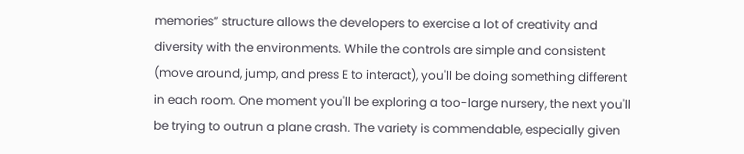memories” structure allows the developers to exercise a lot of creativity and diversity with the environments. While the controls are simple and consistent (move around, jump, and press E to interact), you'll be doing something different in each room. One moment you'll be exploring a too-large nursery, the next you'll be trying to outrun a plane crash. The variety is commendable, especially given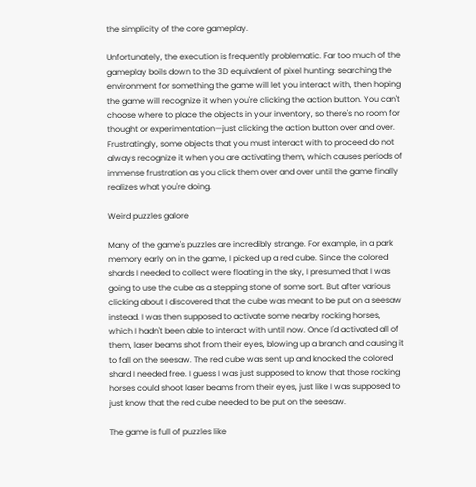the simplicity of the core gameplay.

Unfortunately, the execution is frequently problematic. Far too much of the gameplay boils down to the 3D equivalent of pixel hunting: searching the environment for something the game will let you interact with, then hoping the game will recognize it when you're clicking the action button. You can't choose where to place the objects in your inventory, so there's no room for thought or experimentation—just clicking the action button over and over. Frustratingly, some objects that you must interact with to proceed do not always recognize it when you are activating them, which causes periods of immense frustration as you click them over and over until the game finally realizes what you're doing.

Weird puzzles galore

Many of the game's puzzles are incredibly strange. For example, in a park memory early on in the game, I picked up a red cube. Since the colored shards I needed to collect were floating in the sky, I presumed that I was going to use the cube as a stepping stone of some sort. But after various clicking about I discovered that the cube was meant to be put on a seesaw instead. I was then supposed to activate some nearby rocking horses, which I hadn't been able to interact with until now. Once I'd activated all of them, laser beams shot from their eyes, blowing up a branch and causing it to fall on the seesaw. The red cube was sent up and knocked the colored shard I needed free. I guess I was just supposed to know that those rocking horses could shoot laser beams from their eyes, just like I was supposed to just know that the red cube needed to be put on the seesaw.

The game is full of puzzles like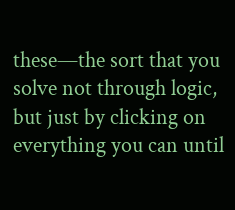these—the sort that you solve not through logic, but just by clicking on everything you can until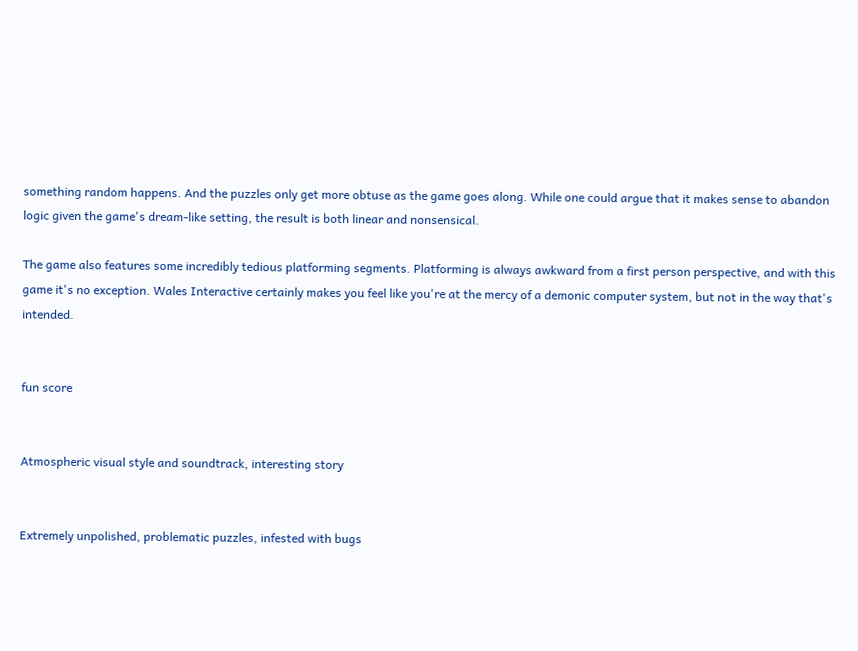something random happens. And the puzzles only get more obtuse as the game goes along. While one could argue that it makes sense to abandon logic given the game's dream-like setting, the result is both linear and nonsensical.

The game also features some incredibly tedious platforming segments. Platforming is always awkward from a first person perspective, and with this game it's no exception. Wales Interactive certainly makes you feel like you're at the mercy of a demonic computer system, but not in the way that's intended.


fun score


Atmospheric visual style and soundtrack, interesting story


Extremely unpolished, problematic puzzles, infested with bugs